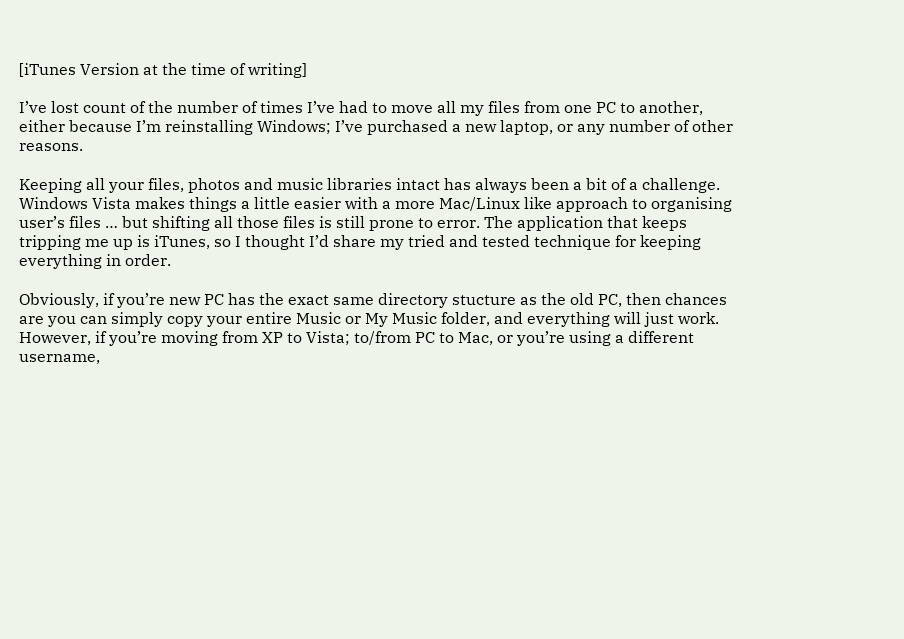[iTunes Version at the time of writing]

I’ve lost count of the number of times I’ve had to move all my files from one PC to another, either because I’m reinstalling Windows; I’ve purchased a new laptop, or any number of other reasons.

Keeping all your files, photos and music libraries intact has always been a bit of a challenge. Windows Vista makes things a little easier with a more Mac/Linux like approach to organising user’s files … but shifting all those files is still prone to error. The application that keeps tripping me up is iTunes, so I thought I’d share my tried and tested technique for keeping everything in order.

Obviously, if you’re new PC has the exact same directory stucture as the old PC, then chances are you can simply copy your entire Music or My Music folder, and everything will just work. However, if you’re moving from XP to Vista; to/from PC to Mac, or you’re using a different username,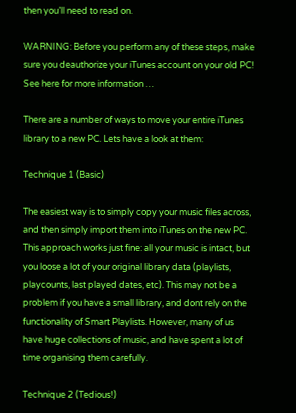then you’ll need to read on.

WARNING: Before you perform any of these steps, make sure you deauthorize your iTunes account on your old PC! See here for more information …

There are a number of ways to move your entire iTunes library to a new PC. Lets have a look at them:

Technique 1 (Basic)

The easiest way is to simply copy your music files across, and then simply import them into iTunes on the new PC. This approach works just fine: all your music is intact, but you loose a lot of your original library data (playlists, playcounts, last played dates, etc). This may not be a problem if you have a small library, and dont rely on the functionality of Smart Playlists. However, many of us have huge collections of music, and have spent a lot of time organising them carefully.

Technique 2 (Tedious!)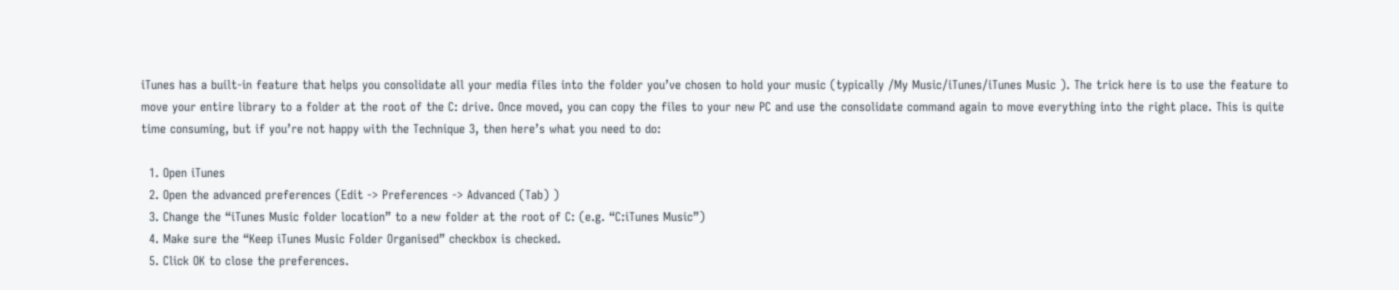iTunes has a built-in feature that helps you consolidate all your media files into the folder you’ve chosen to hold your music (typically /My Music/iTunes/iTunes Music ). The trick here is to use the feature to move your entire library to a folder at the root of the C: drive. Once moved, you can copy the files to your new PC and use the consolidate command again to move everything into the right place. This is quite time consuming, but if you’re not happy with the Technique 3, then here’s what you need to do:

  1. Open iTunes
  2. Open the advanced preferences (Edit -> Preferences -> Advanced (Tab) )
  3. Change the “iTunes Music folder location” to a new folder at the root of C: (e.g. “C:iTunes Music”)
  4. Make sure the “Keep iTunes Music Folder Organised” checkbox is checked.
  5. Click OK to close the preferences.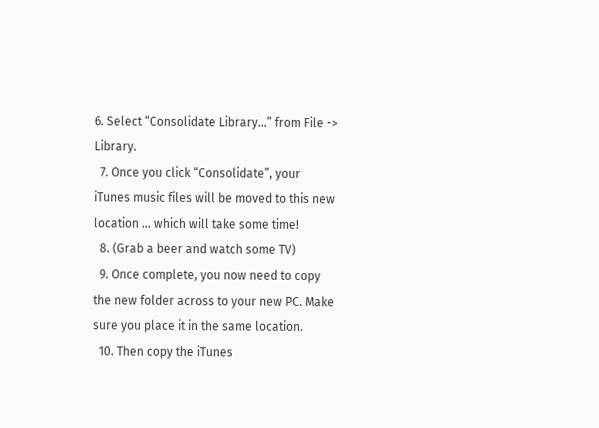6. Select “Consolidate Library…” from File -> Library.
  7. Once you click “Consolidate”, your iTunes music files will be moved to this new location … which will take some time!
  8. (Grab a beer and watch some TV)
  9. Once complete, you now need to copy the new folder across to your new PC. Make sure you place it in the same location.
  10. Then copy the iTunes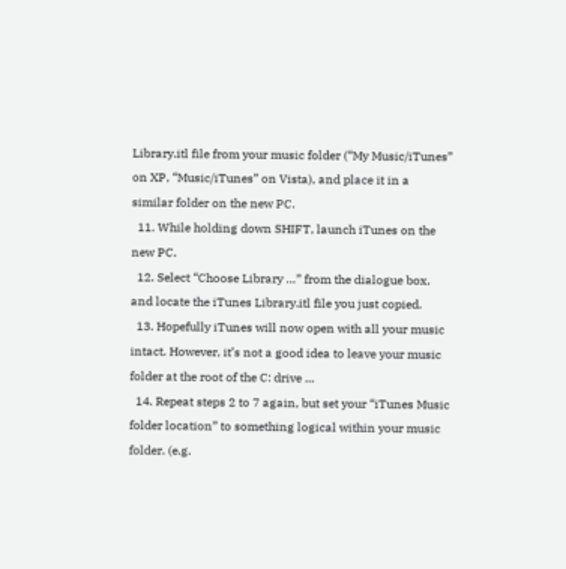Library.itl file from your music folder (“My Music/iTunes” on XP, “Music/iTunes” on Vista), and place it in a similar folder on the new PC.
  11. While holding down SHIFT, launch iTunes on the new PC.
  12. Select “Choose Library …” from the dialogue box, and locate the iTunes Library.itl file you just copied.
  13. Hopefully iTunes will now open with all your music intact. However, it’s not a good idea to leave your music folder at the root of the C: drive …
  14. Repeat steps 2 to 7 again, but set your “iTunes Music folder location” to something logical within your music folder. (e.g.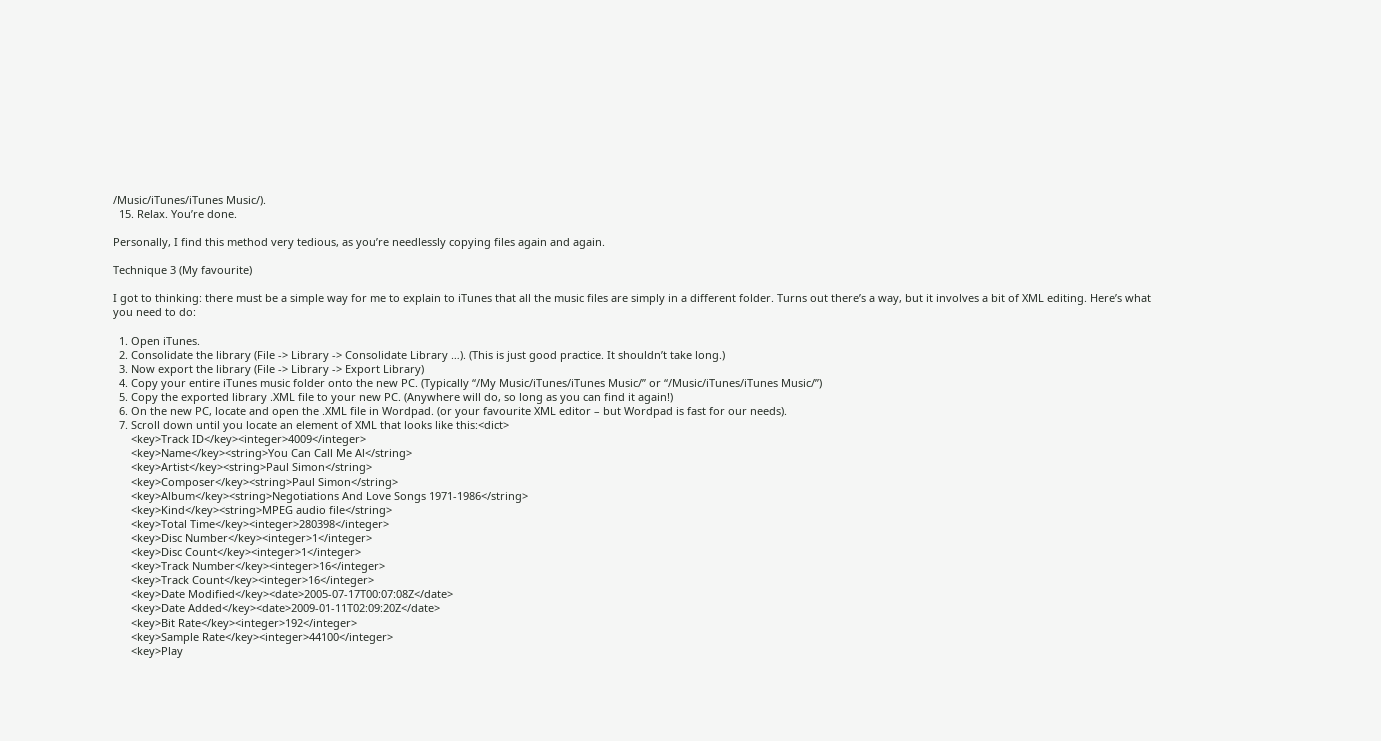/Music/iTunes/iTunes Music/).
  15. Relax. You’re done.

Personally, I find this method very tedious, as you’re needlessly copying files again and again.

Technique 3 (My favourite)

I got to thinking: there must be a simple way for me to explain to iTunes that all the music files are simply in a different folder. Turns out there’s a way, but it involves a bit of XML editing. Here’s what you need to do:

  1. Open iTunes.
  2. Consolidate the library (File -> Library -> Consolidate Library …). (This is just good practice. It shouldn’t take long.)
  3. Now export the library (File -> Library -> Export Library)
  4. Copy your entire iTunes music folder onto the new PC. (Typically “/My Music/iTunes/iTunes Music/” or “/Music/iTunes/iTunes Music/”)
  5. Copy the exported library .XML file to your new PC. (Anywhere will do, so long as you can find it again!)
  6. On the new PC, locate and open the .XML file in Wordpad. (or your favourite XML editor – but Wordpad is fast for our needs).
  7. Scroll down until you locate an element of XML that looks like this:<dict>
      <key>Track ID</key><integer>4009</integer>
      <key>Name</key><string>You Can Call Me Al</string>
      <key>Artist</key><string>Paul Simon</string>
      <key>Composer</key><string>Paul Simon</string>
      <key>Album</key><string>Negotiations And Love Songs 1971-1986</string>
      <key>Kind</key><string>MPEG audio file</string>
      <key>Total Time</key><integer>280398</integer>
      <key>Disc Number</key><integer>1</integer>
      <key>Disc Count</key><integer>1</integer>
      <key>Track Number</key><integer>16</integer>
      <key>Track Count</key><integer>16</integer>
      <key>Date Modified</key><date>2005-07-17T00:07:08Z</date>
      <key>Date Added</key><date>2009-01-11T02:09:20Z</date>
      <key>Bit Rate</key><integer>192</integer>
      <key>Sample Rate</key><integer>44100</integer>
      <key>Play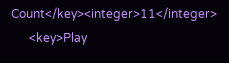Count</key><integer>11</integer>
      <key>Play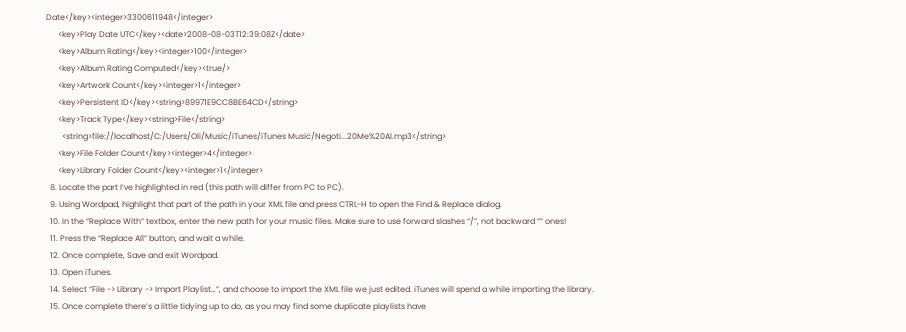Date</key><integer>3300611948</integer>
      <key>Play Date UTC</key><date>2008-08-03T12:39:08Z</date>
      <key>Album Rating</key><integer>100</integer>
      <key>Album Rating Computed</key><true/>
      <key>Artwork Count</key><integer>1</integer>
      <key>Persistent ID</key><string>89971E9CC8BE64CD</string>
      <key>Track Type</key><string>File</string>
        <string>file://localhost/C:/Users/Oli/Music/iTunes/iTunes Music/Negoti...20Me%20Al.mp3</string>
      <key>File Folder Count</key><integer>4</integer>
      <key>Library Folder Count</key><integer>1</integer>
  8. Locate the part I’ve highlighted in red (this path will differ from PC to PC).
  9. Using Wordpad, highlight that part of the path in your XML file and press CTRL-H to open the Find & Replace dialog.
  10. In the “Replace With” textbox, enter the new path for your music files. Make sure to use forward slashes “/”, not backward “” ones!
  11. Press the “Replace All” button, and wait a while.
  12. Once complete, Save and exit Wordpad.
  13. Open iTunes.
  14. Select “File -> Library -> Import Playlist…”, and choose to import the XML file we just edited. iTunes will spend a while importing the library.
  15. Once complete there’s a little tidying up to do, as you may find some duplicate playlists have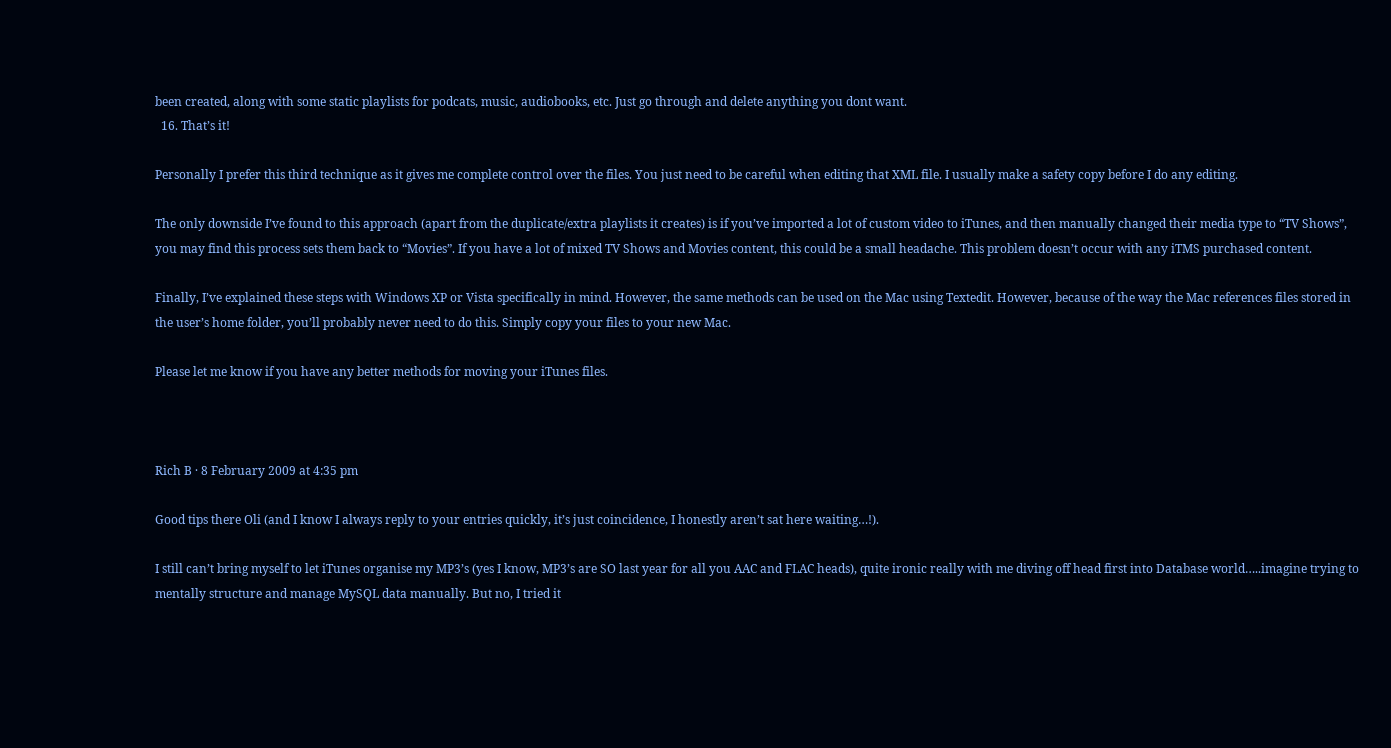been created, along with some static playlists for podcats, music, audiobooks, etc. Just go through and delete anything you dont want.
  16. That’s it!

Personally I prefer this third technique as it gives me complete control over the files. You just need to be careful when editing that XML file. I usually make a safety copy before I do any editing.

The only downside I’ve found to this approach (apart from the duplicate/extra playlists it creates) is if you’ve imported a lot of custom video to iTunes, and then manually changed their media type to “TV Shows”, you may find this process sets them back to “Movies”. If you have a lot of mixed TV Shows and Movies content, this could be a small headache. This problem doesn’t occur with any iTMS purchased content.

Finally, I’ve explained these steps with Windows XP or Vista specifically in mind. However, the same methods can be used on the Mac using Textedit. However, because of the way the Mac references files stored in the user’s home folder, you’ll probably never need to do this. Simply copy your files to your new Mac.

Please let me know if you have any better methods for moving your iTunes files.



Rich B · 8 February 2009 at 4:35 pm

Good tips there Oli (and I know I always reply to your entries quickly, it’s just coincidence, I honestly aren’t sat here waiting…!).

I still can’t bring myself to let iTunes organise my MP3’s (yes I know, MP3’s are SO last year for all you AAC and FLAC heads), quite ironic really with me diving off head first into Database world…..imagine trying to mentally structure and manage MySQL data manually. But no, I tried it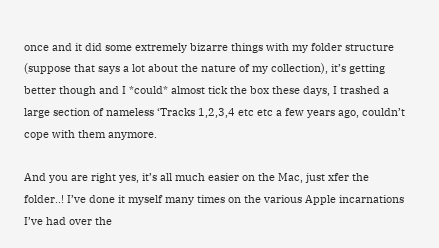once and it did some extremely bizarre things with my folder structure (suppose that says a lot about the nature of my collection), it’s getting better though and I *could* almost tick the box these days, I trashed a large section of nameless ‘Tracks 1,2,3,4 etc etc a few years ago, couldn’t cope with them anymore.

And you are right yes, it’s all much easier on the Mac, just xfer the folder..! I’ve done it myself many times on the various Apple incarnations I’ve had over the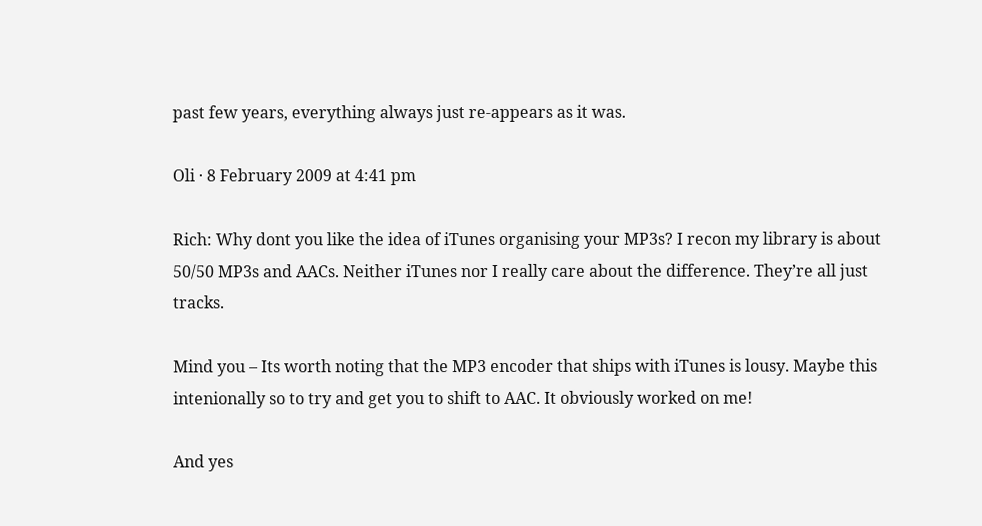past few years, everything always just re-appears as it was.

Oli · 8 February 2009 at 4:41 pm

Rich: Why dont you like the idea of iTunes organising your MP3s? I recon my library is about 50/50 MP3s and AACs. Neither iTunes nor I really care about the difference. They’re all just tracks.

Mind you – Its worth noting that the MP3 encoder that ships with iTunes is lousy. Maybe this intenionally so to try and get you to shift to AAC. It obviously worked on me!

And yes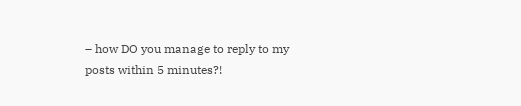– how DO you manage to reply to my posts within 5 minutes?!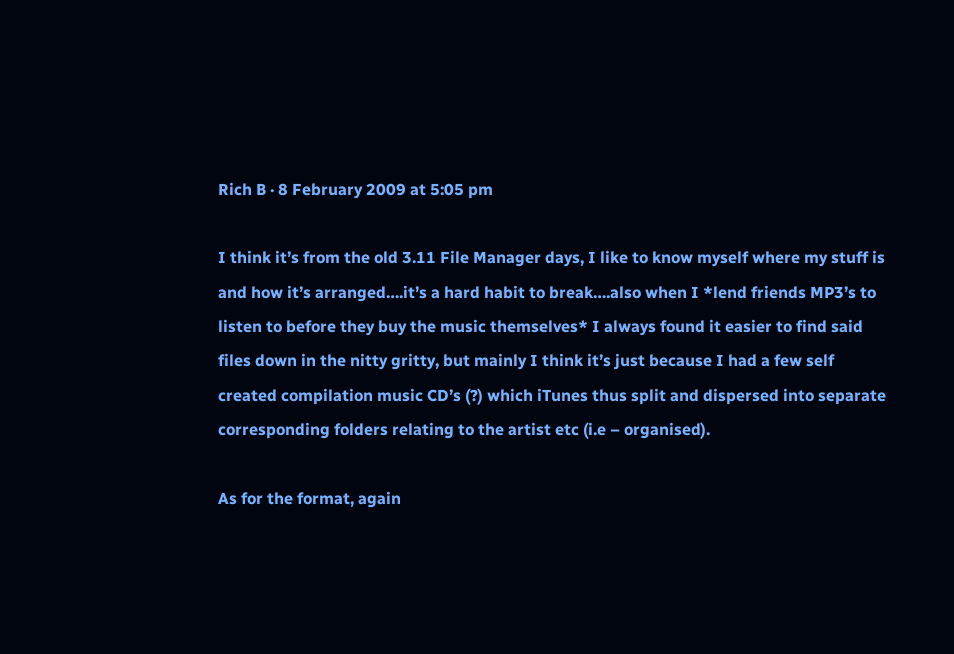Rich B · 8 February 2009 at 5:05 pm

I think it’s from the old 3.11 File Manager days, I like to know myself where my stuff is and how it’s arranged….it’s a hard habit to break….also when I *lend friends MP3’s to listen to before they buy the music themselves* I always found it easier to find said files down in the nitty gritty, but mainly I think it’s just because I had a few self created compilation music CD’s (?) which iTunes thus split and dispersed into separate corresponding folders relating to the artist etc (i.e – organised).

As for the format, again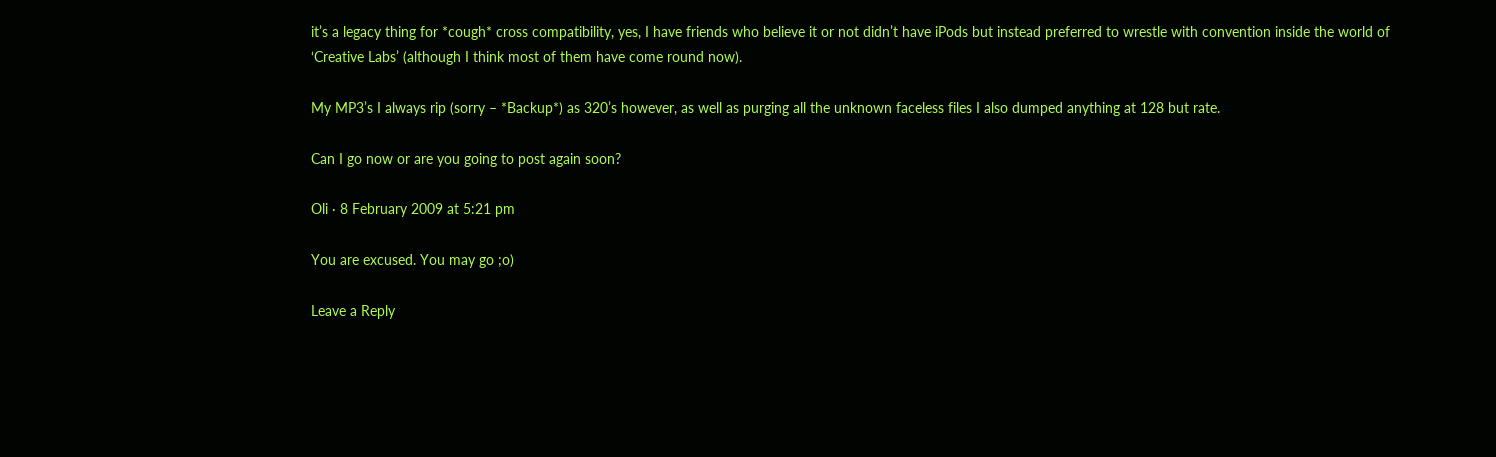it’s a legacy thing for *cough* cross compatibility, yes, I have friends who believe it or not didn’t have iPods but instead preferred to wrestle with convention inside the world of ‘Creative Labs’ (although I think most of them have come round now).

My MP3’s I always rip (sorry – *Backup*) as 320’s however, as well as purging all the unknown faceless files I also dumped anything at 128 but rate.

Can I go now or are you going to post again soon?

Oli · 8 February 2009 at 5:21 pm

You are excused. You may go ;o)

Leave a Reply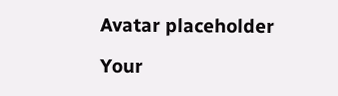Avatar placeholder

Your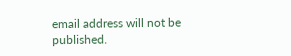email address will not be published.